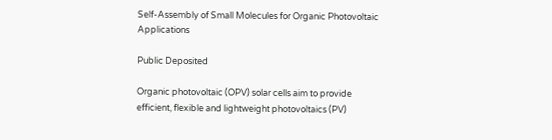Self-Assembly of Small Molecules for Organic Photovoltaic Applications

Public Deposited

Organic photovoltaic (OPV) solar cells aim to provide efficient, flexible and lightweight photovoltaics (PV)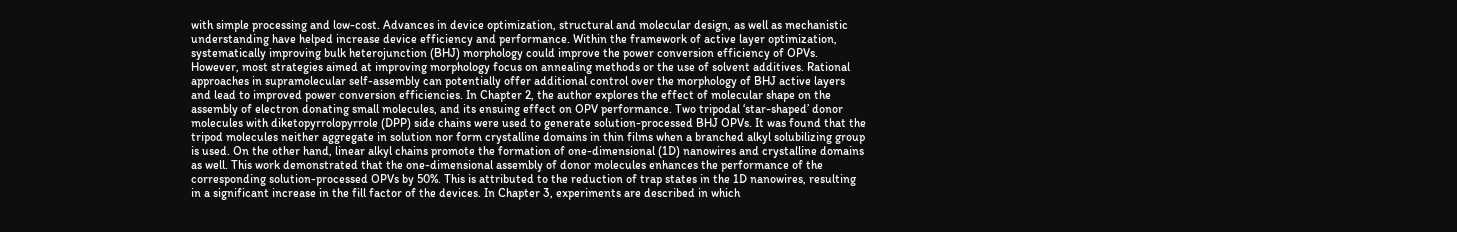with simple processing and low-cost. Advances in device optimization, structural and molecular design, as well as mechanistic understanding have helped increase device efficiency and performance. Within the framework of active layer optimization, systematically improving bulk heterojunction (BHJ) morphology could improve the power conversion efficiency of OPVs. However, most strategies aimed at improving morphology focus on annealing methods or the use of solvent additives. Rational approaches in supramolecular self-assembly can potentially offer additional control over the morphology of BHJ active layers and lead to improved power conversion efficiencies. In Chapter 2, the author explores the effect of molecular shape on the assembly of electron donating small molecules, and its ensuing effect on OPV performance. Two tripodal ‘star-shaped’ donor molecules with diketopyrrolopyrrole (DPP) side chains were used to generate solution-processed BHJ OPVs. It was found that the tripod molecules neither aggregate in solution nor form crystalline domains in thin films when a branched alkyl solubilizing group is used. On the other hand, linear alkyl chains promote the formation of one-dimensional (1D) nanowires and crystalline domains as well. This work demonstrated that the one-dimensional assembly of donor molecules enhances the performance of the corresponding solution-processed OPVs by 50%. This is attributed to the reduction of trap states in the 1D nanowires, resulting in a significant increase in the fill factor of the devices. In Chapter 3, experiments are described in which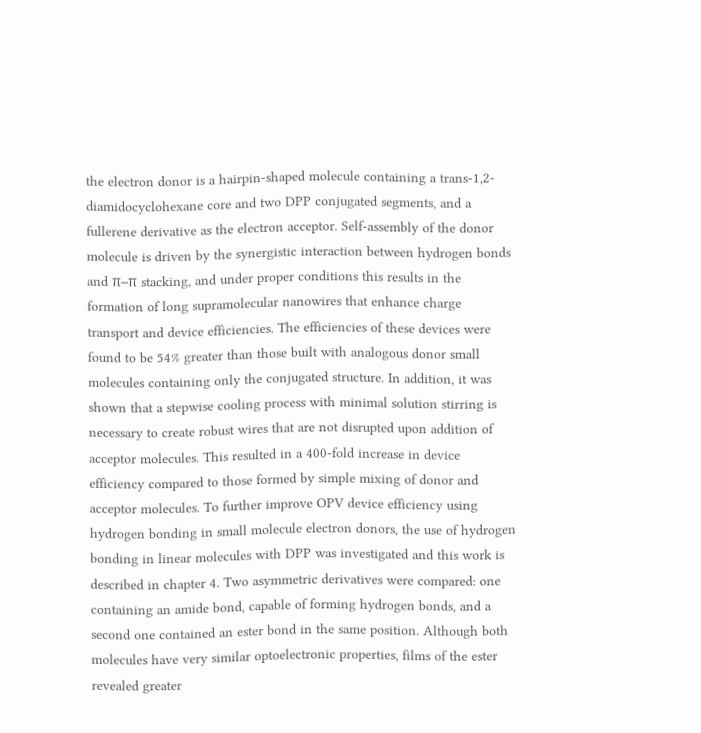the electron donor is a hairpin-shaped molecule containing a trans-1,2-diamidocyclohexane core and two DPP conjugated segments, and a fullerene derivative as the electron acceptor. Self-assembly of the donor molecule is driven by the synergistic interaction between hydrogen bonds and π–π stacking, and under proper conditions this results in the formation of long supramolecular nanowires that enhance charge transport and device efficiencies. The efficiencies of these devices were found to be 54% greater than those built with analogous donor small molecules containing only the conjugated structure. In addition, it was shown that a stepwise cooling process with minimal solution stirring is necessary to create robust wires that are not disrupted upon addition of acceptor molecules. This resulted in a 400-fold increase in device efficiency compared to those formed by simple mixing of donor and acceptor molecules. To further improve OPV device efficiency using hydrogen bonding in small molecule electron donors, the use of hydrogen bonding in linear molecules with DPP was investigated and this work is described in chapter 4. Two asymmetric derivatives were compared: one containing an amide bond, capable of forming hydrogen bonds, and a second one contained an ester bond in the same position. Although both molecules have very similar optoelectronic properties, films of the ester revealed greater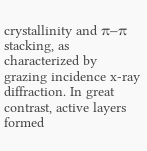crystallinity and π–π stacking, as characterized by grazing incidence x-ray diffraction. In great contrast, active layers formed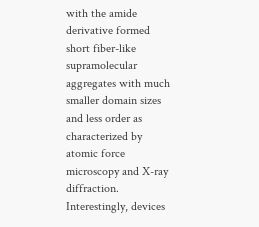with the amide derivative formed short fiber-like supramolecular aggregates with much smaller domain sizes and less order as characterized by atomic force microscopy and X-ray diffraction. Interestingly, devices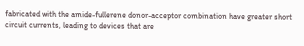fabricated with the amide-fullerene donor-acceptor combination have greater short circuit currents, leading to devices that are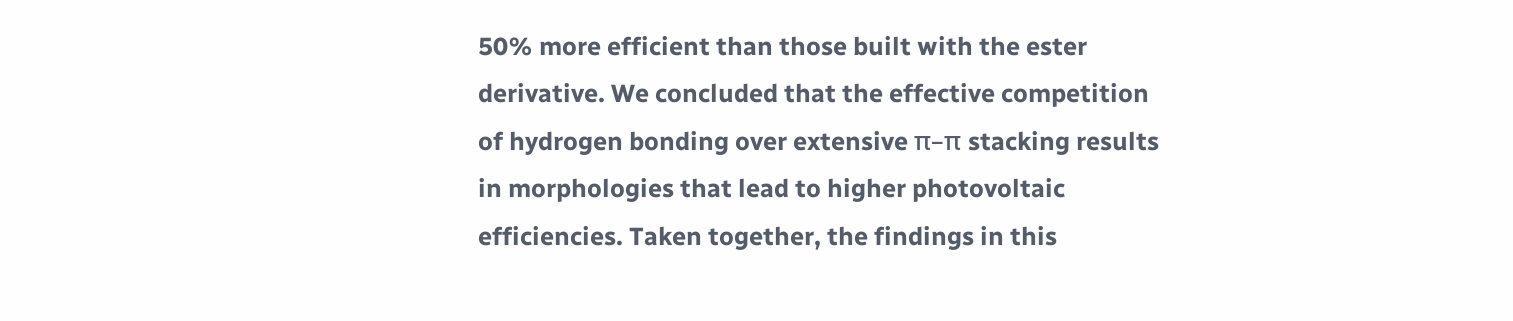50% more efficient than those built with the ester derivative. We concluded that the effective competition of hydrogen bonding over extensive π–π stacking results in morphologies that lead to higher photovoltaic efficiencies. Taken together, the findings in this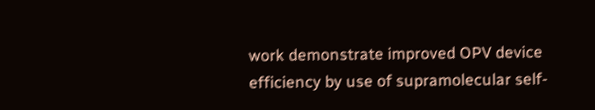work demonstrate improved OPV device efficiency by use of supramolecular self-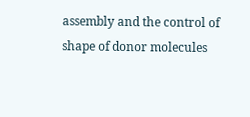assembly and the control of shape of donor molecules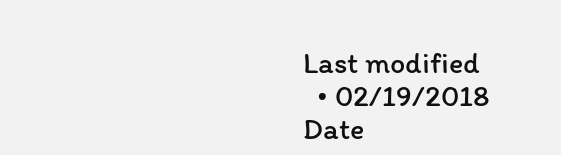Last modified
  • 02/19/2018
Date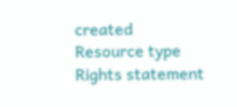created
Resource type
Rights statement